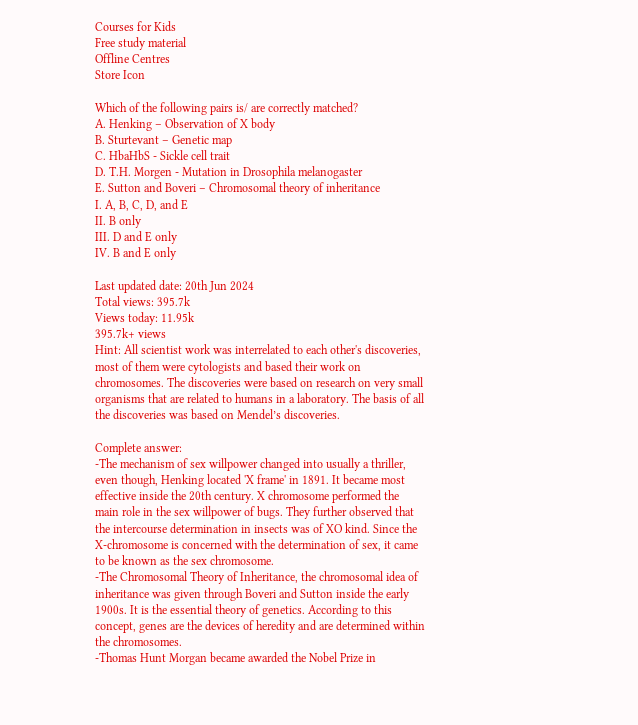Courses for Kids
Free study material
Offline Centres
Store Icon

Which of the following pairs is/ are correctly matched?
A. Henking – Observation of X body
B. Sturtevant – Genetic map
C. HbaHbS - Sickle cell trait
D. T.H. Morgen - Mutation in Drosophila melanogaster
E. Sutton and Boveri – Chromosomal theory of inheritance
I. A, B, C, D, and E
II. B only
III. D and E only
IV. B and E only

Last updated date: 20th Jun 2024
Total views: 395.7k
Views today: 11.95k
395.7k+ views
Hint: All scientist work was interrelated to each other's discoveries, most of them were cytologists and based their work on chromosomes. The discoveries were based on research on very small organisms that are related to humans in a laboratory. The basis of all the discoveries was based on Mendel’s discoveries.

Complete answer:
-The mechanism of sex willpower changed into usually a thriller, even though, Henking located 'X frame' in 1891. It became most effective inside the 20th century. X chromosome performed the main role in the sex willpower of bugs. They further observed that the intercourse determination in insects was of XO kind. Since the X-chromosome is concerned with the determination of sex, it came to be known as the sex chromosome.
-The Chromosomal Theory of Inheritance, the chromosomal idea of inheritance was given through Boveri and Sutton inside the early 1900s. It is the essential theory of genetics. According to this concept, genes are the devices of heredity and are determined within the chromosomes.
-Thomas Hunt Morgan became awarded the Nobel Prize in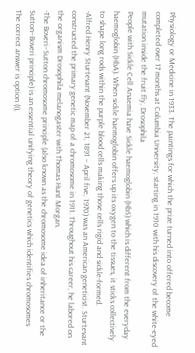Physiology or Medicine in 1933. The paintings for which the prize turned into offered become completed over 17 months at Columbia University, starting in 1910 with his discovery of the white-eyed mutation inside the fruit fly, Drosophila
People with Sickle Cell Anaemia have Sickle haemoglobin (HbS) which is different from the everyday haemoglobin (HbA). When sickle haemoglobin offers up its oxygen to the tissues, it sticks collectively to shape long rods within the purple blood cells making those cells rigid and sickle-formed.
-Alfred Henry Sturtevant (November 21, 1891 – April five, 1970) was an American geneticist. Sturtevant constructed the primary genetic map of a chromosome in 1911. Throughout his career, he labored on the organism Drosophila melanogaster with Thomas Hunt Morgan.
-The Boveri–Sutton chromosome principle (also known as the chromosome idea of inheritance or the Sutton–Boveri principle) is an essential unifying theory of genetics which identifies chromosomes
The correct answer is option (I),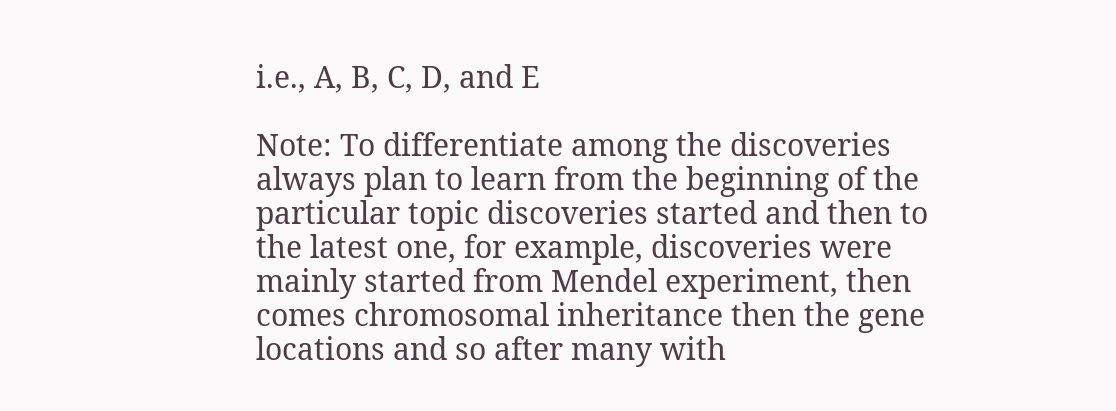i.e., A, B, C, D, and E

Note: To differentiate among the discoveries always plan to learn from the beginning of the particular topic discoveries started and then to the latest one, for example, discoveries were mainly started from Mendel experiment, then comes chromosomal inheritance then the gene locations and so after many with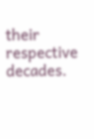their respective decades.